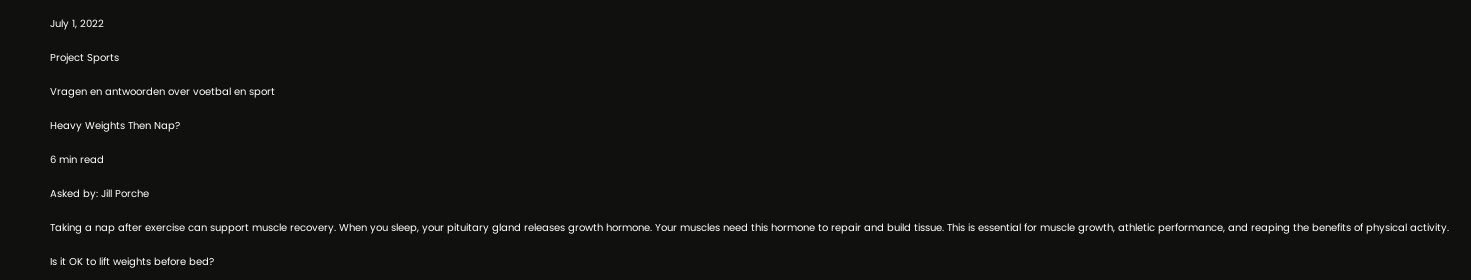July 1, 2022

Project Sports

Vragen en antwoorden over voetbal en sport

Heavy Weights Then Nap?

6 min read

Asked by: Jill Porche

Taking a nap after exercise can support muscle recovery. When you sleep, your pituitary gland releases growth hormone. Your muscles need this hormone to repair and build tissue. This is essential for muscle growth, athletic performance, and reaping the benefits of physical activity.

Is it OK to lift weights before bed?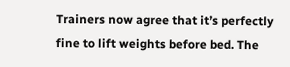Trainers now agree that it’s perfectly fine to lift weights before bed. The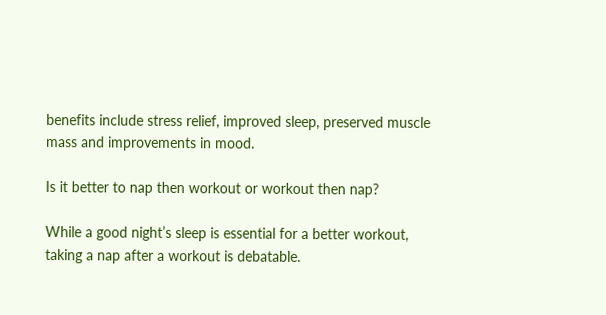benefits include stress relief, improved sleep, preserved muscle mass and improvements in mood.

Is it better to nap then workout or workout then nap?

While a good night’s sleep is essential for a better workout, taking a nap after a workout is debatable.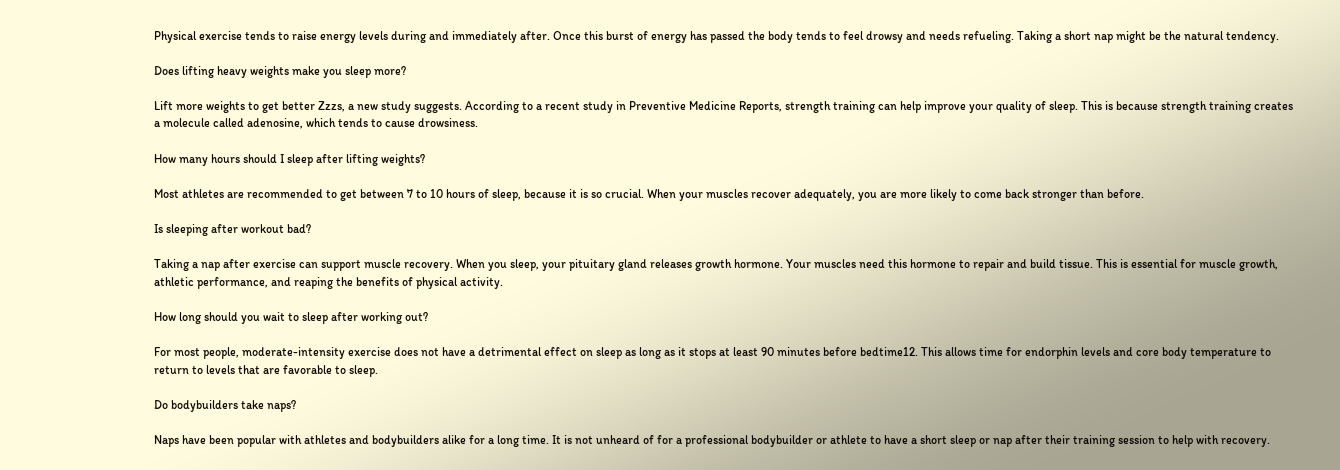Physical exercise tends to raise energy levels during and immediately after. Once this burst of energy has passed the body tends to feel drowsy and needs refueling. Taking a short nap might be the natural tendency.

Does lifting heavy weights make you sleep more?

Lift more weights to get better Zzzs, a new study suggests. According to a recent study in Preventive Medicine Reports, strength training can help improve your quality of sleep. This is because strength training creates a molecule called adenosine, which tends to cause drowsiness.

How many hours should I sleep after lifting weights?

Most athletes are recommended to get between 7 to 10 hours of sleep, because it is so crucial. When your muscles recover adequately, you are more likely to come back stronger than before.

Is sleeping after workout bad?

Taking a nap after exercise can support muscle recovery. When you sleep, your pituitary gland releases growth hormone. Your muscles need this hormone to repair and build tissue. This is essential for muscle growth, athletic performance, and reaping the benefits of physical activity.

How long should you wait to sleep after working out?

For most people, moderate-intensity exercise does not have a detrimental effect on sleep as long as it stops at least 90 minutes before bedtime12. This allows time for endorphin levels and core body temperature to return to levels that are favorable to sleep.

Do bodybuilders take naps?

Naps have been popular with athletes and bodybuilders alike for a long time. It is not unheard of for a professional bodybuilder or athlete to have a short sleep or nap after their training session to help with recovery.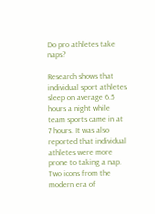Do pro athletes take naps?

Research shows that individual sport athletes sleep on average 6.5 hours a night while team sports came in at 7 hours. It was also reported that individual athletes were more prone to taking a nap. Two icons from the modern era of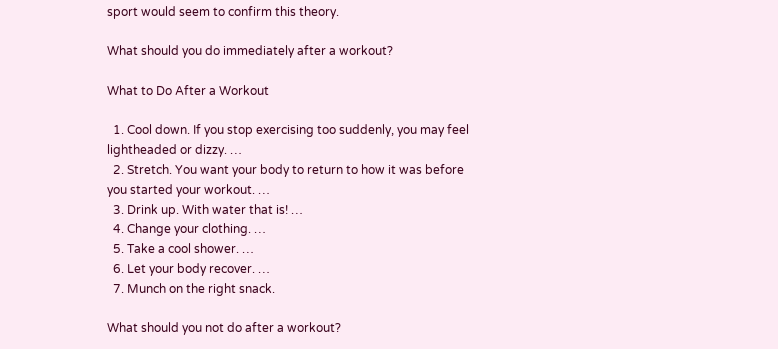sport would seem to confirm this theory.

What should you do immediately after a workout?

What to Do After a Workout

  1. Cool down. If you stop exercising too suddenly, you may feel lightheaded or dizzy. …
  2. Stretch. You want your body to return to how it was before you started your workout. …
  3. Drink up. With water that is! …
  4. Change your clothing. …
  5. Take a cool shower. …
  6. Let your body recover. …
  7. Munch on the right snack.

What should you not do after a workout?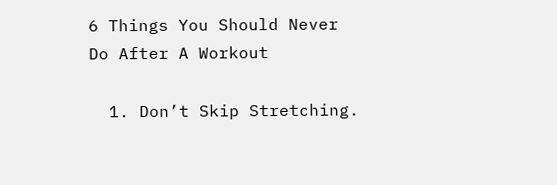6 Things You Should Never Do After A Workout

  1. Don’t Skip Stretching.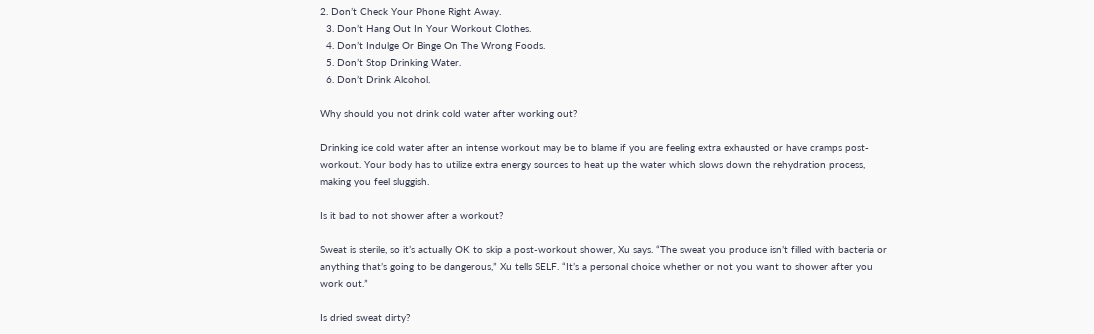2. Don’t Check Your Phone Right Away.
  3. Don’t Hang Out In Your Workout Clothes.
  4. Don’t Indulge Or Binge On The Wrong Foods.
  5. Don’t Stop Drinking Water.
  6. Don’t Drink Alcohol.

Why should you not drink cold water after working out?

Drinking ice cold water after an intense workout may be to blame if you are feeling extra exhausted or have cramps post-workout. Your body has to utilize extra energy sources to heat up the water which slows down the rehydration process, making you feel sluggish.

Is it bad to not shower after a workout?

Sweat is sterile, so it’s actually OK to skip a post-workout shower, Xu says. “The sweat you produce isn’t filled with bacteria or anything that’s going to be dangerous,” Xu tells SELF. “It’s a personal choice whether or not you want to shower after you work out.”

Is dried sweat dirty?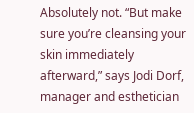Absolutely not. “But make sure you’re cleansing your skin immediately afterward,” says Jodi Dorf, manager and esthetician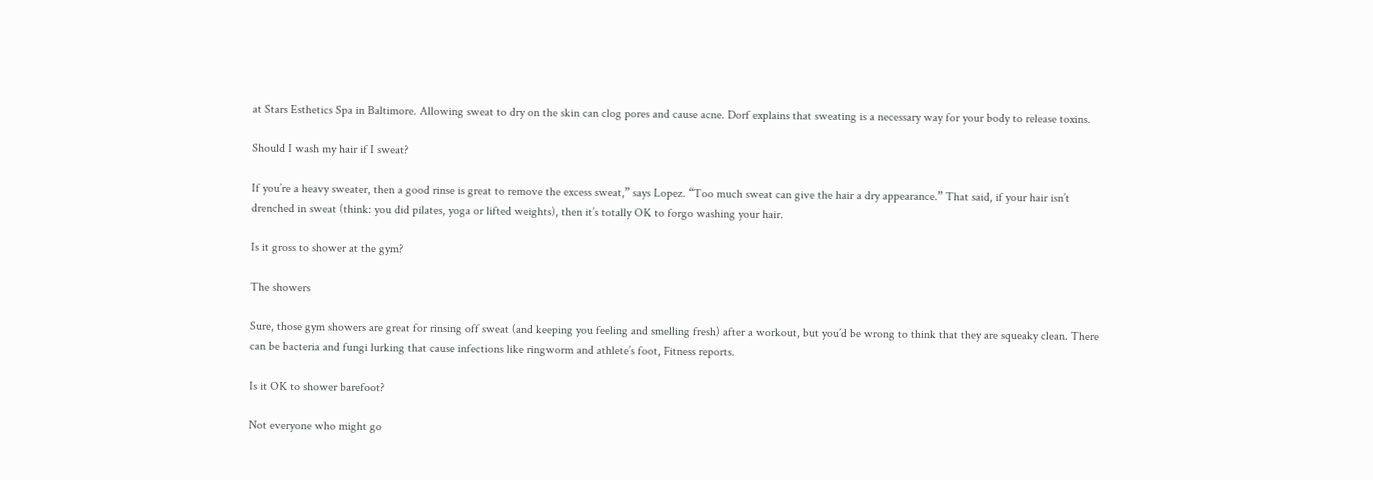at Stars Esthetics Spa in Baltimore. Allowing sweat to dry on the skin can clog pores and cause acne. Dorf explains that sweating is a necessary way for your body to release toxins.

Should I wash my hair if I sweat?

If you’re a heavy sweater, then a good rinse is great to remove the excess sweat,” says Lopez. “Too much sweat can give the hair a dry appearance.” That said, if your hair isn’t drenched in sweat (think: you did pilates, yoga or lifted weights), then it’s totally OK to forgo washing your hair.

Is it gross to shower at the gym?

The showers

Sure, those gym showers are great for rinsing off sweat (and keeping you feeling and smelling fresh) after a workout, but you’d be wrong to think that they are squeaky clean. There can be bacteria and fungi lurking that cause infections like ringworm and athlete’s foot, Fitness reports.

Is it OK to shower barefoot?

Not everyone who might go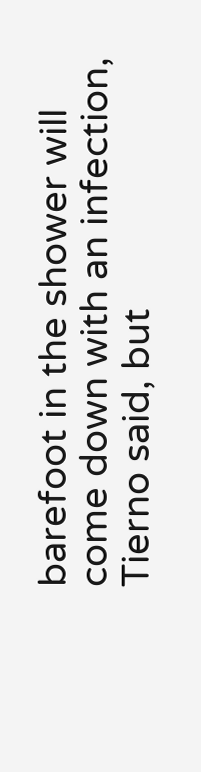barefoot in the shower will come down with an infection, Tierno said, but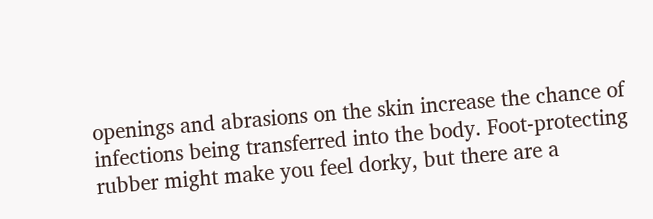openings and abrasions on the skin increase the chance of infections being transferred into the body. Foot-protecting rubber might make you feel dorky, but there are a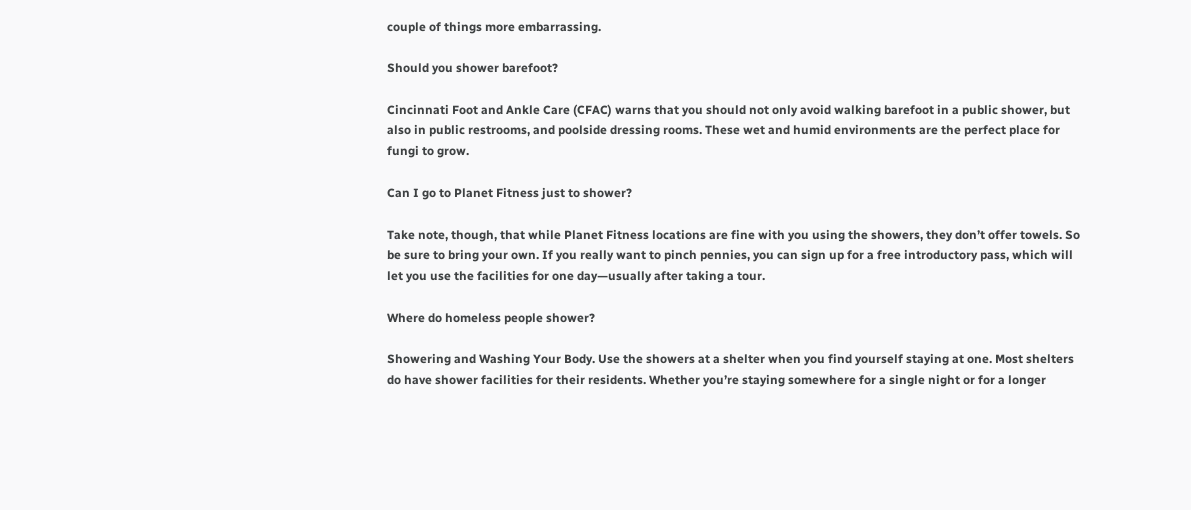couple of things more embarrassing.

Should you shower barefoot?

Cincinnati Foot and Ankle Care (CFAC) warns that you should not only avoid walking barefoot in a public shower, but also in public restrooms, and poolside dressing rooms. These wet and humid environments are the perfect place for fungi to grow.

Can I go to Planet Fitness just to shower?

Take note, though, that while Planet Fitness locations are fine with you using the showers, they don’t offer towels. So be sure to bring your own. If you really want to pinch pennies, you can sign up for a free introductory pass, which will let you use the facilities for one day—usually after taking a tour.

Where do homeless people shower?

Showering and Washing Your Body. Use the showers at a shelter when you find yourself staying at one. Most shelters do have shower facilities for their residents. Whether you’re staying somewhere for a single night or for a longer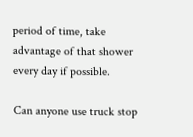period of time, take advantage of that shower every day if possible.

Can anyone use truck stop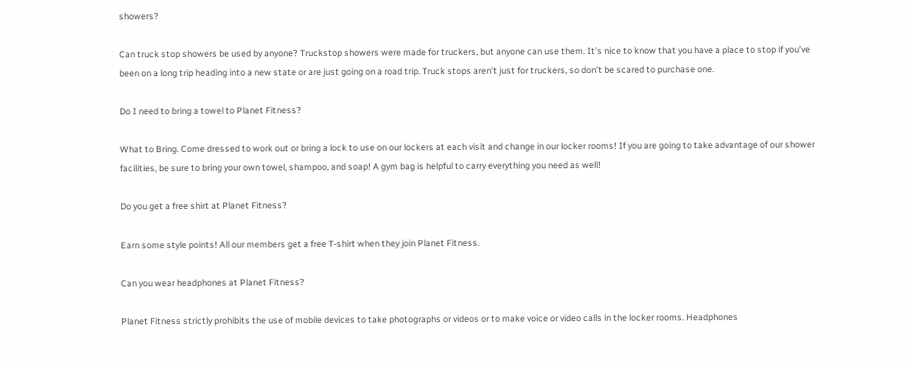showers?

Can truck stop showers be used by anyone? Truckstop showers were made for truckers, but anyone can use them. It’s nice to know that you have a place to stop if you’ve been on a long trip heading into a new state or are just going on a road trip. Truck stops aren’t just for truckers, so don’t be scared to purchase one.

Do I need to bring a towel to Planet Fitness?

What to Bring. Come dressed to work out or bring a lock to use on our lockers at each visit and change in our locker rooms! If you are going to take advantage of our shower facilities, be sure to bring your own towel, shampoo, and soap! A gym bag is helpful to carry everything you need as well!

Do you get a free shirt at Planet Fitness?

Earn some style points! All our members get a free T-shirt when they join Planet Fitness.

Can you wear headphones at Planet Fitness?

Planet Fitness strictly prohibits the use of mobile devices to take photographs or videos or to make voice or video calls in the locker rooms. Headphones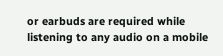or earbuds are required while listening to any audio on a mobile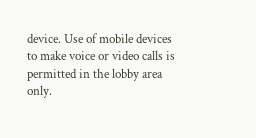device. Use of mobile devices to make voice or video calls is permitted in the lobby area only.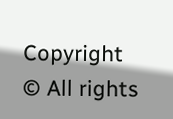Copyright © All rights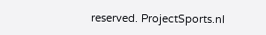reserved. ProjectSports.nl